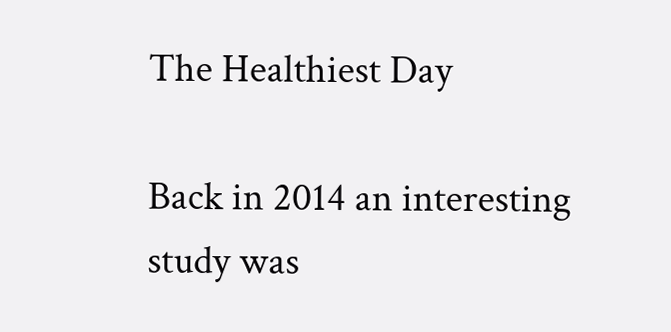The Healthiest Day

Back in 2014 an interesting study was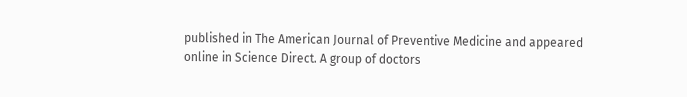published in The American Journal of Preventive Medicine and appeared online in Science Direct. A group of doctors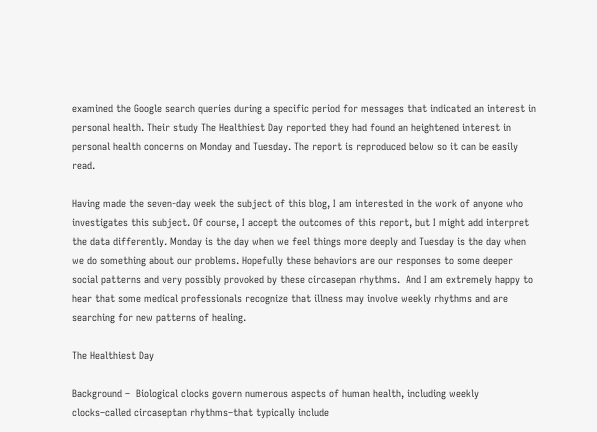examined the Google search queries during a specific period for messages that indicated an interest in personal health. Their study The Healthiest Day reported they had found an heightened interest in personal health concerns on Monday and Tuesday. The report is reproduced below so it can be easily read.

Having made the seven-day week the subject of this blog, I am interested in the work of anyone who investigates this subject. Of course, I accept the outcomes of this report, but I might add interpret the data differently. Monday is the day when we feel things more deeply and Tuesday is the day when we do something about our problems. Hopefully these behaviors are our responses to some deeper social patterns and very possibly provoked by these circasepan rhythms.  And I am extremely happy to hear that some medical professionals recognize that illness may involve weekly rhythms and are searching for new patterns of healing.

The Healthiest Day

Background –  Biological clocks govern numerous aspects of human health, including weekly clocks–called circaseptan rhythms–that typically include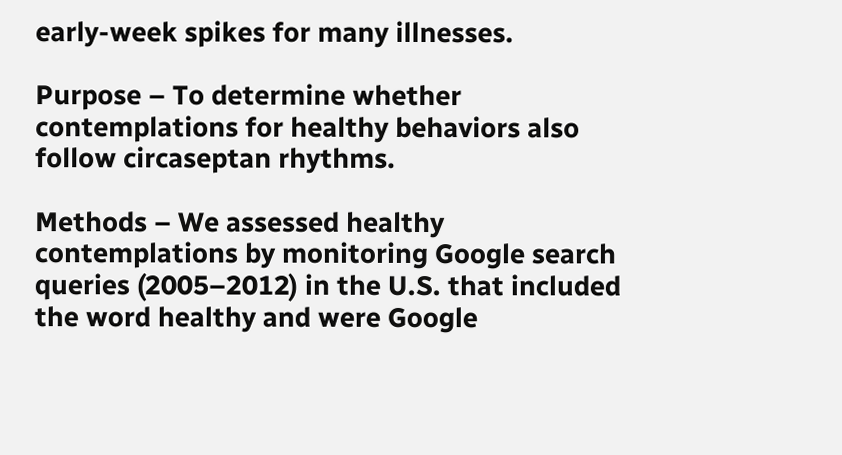early-week spikes for many illnesses.

Purpose – To determine whether contemplations for healthy behaviors also follow circaseptan rhythms.

Methods – We assessed healthy contemplations by monitoring Google search queries (2005–2012) in the U.S. that included the word healthy and were Google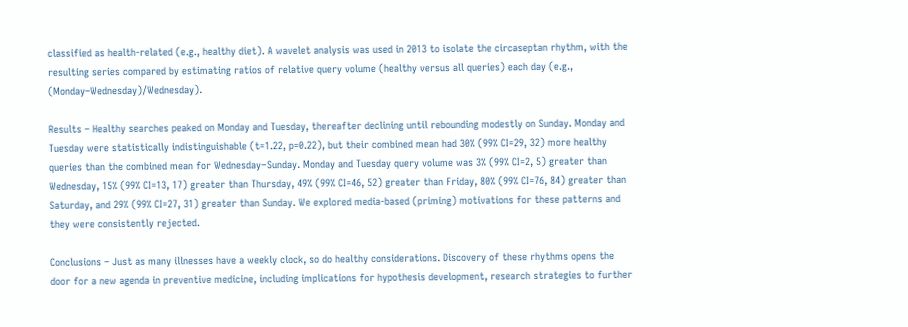classified as health-related (e.g., healthy diet). A wavelet analysis was used in 2013 to isolate the circaseptan rhythm, with the resulting series compared by estimating ratios of relative query volume (healthy versus all queries) each day (e.g., (Monday–Wednesday)/Wednesday).

Results – Healthy searches peaked on Monday and Tuesday, thereafter declining until rebounding modestly on Sunday. Monday and Tuesday were statistically indistinguishable (t=1.22, p=0.22), but their combined mean had 30% (99% CI=29, 32) more healthy queries than the combined mean for Wednesday−Sunday. Monday and Tuesday query volume was 3% (99% CI=2, 5) greater than Wednesday, 15% (99% CI=13, 17) greater than Thursday, 49% (99% CI=46, 52) greater than Friday, 80% (99% CI=76, 84) greater than Saturday, and 29% (99% CI=27, 31) greater than Sunday. We explored media-based (priming) motivations for these patterns and they were consistently rejected.

Conclusions – Just as many illnesses have a weekly clock, so do healthy considerations. Discovery of these rhythms opens the door for a new agenda in preventive medicine, including implications for hypothesis development, research strategies to further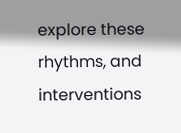explore these rhythms, and interventions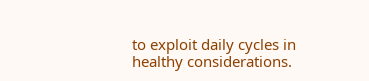to exploit daily cycles in healthy considerations.